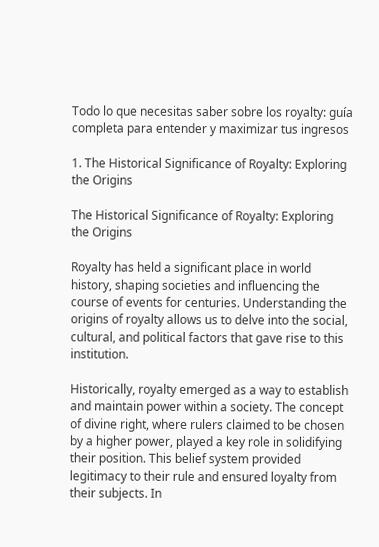Todo lo que necesitas saber sobre los royalty: guía completa para entender y maximizar tus ingresos

1. The Historical Significance of Royalty: Exploring the Origins

The Historical Significance of Royalty: Exploring the Origins

Royalty has held a significant place in world history, shaping societies and influencing the course of events for centuries. Understanding the origins of royalty allows us to delve into the social, cultural, and political factors that gave rise to this institution.

Historically, royalty emerged as a way to establish and maintain power within a society. The concept of divine right, where rulers claimed to be chosen by a higher power, played a key role in solidifying their position. This belief system provided legitimacy to their rule and ensured loyalty from their subjects. In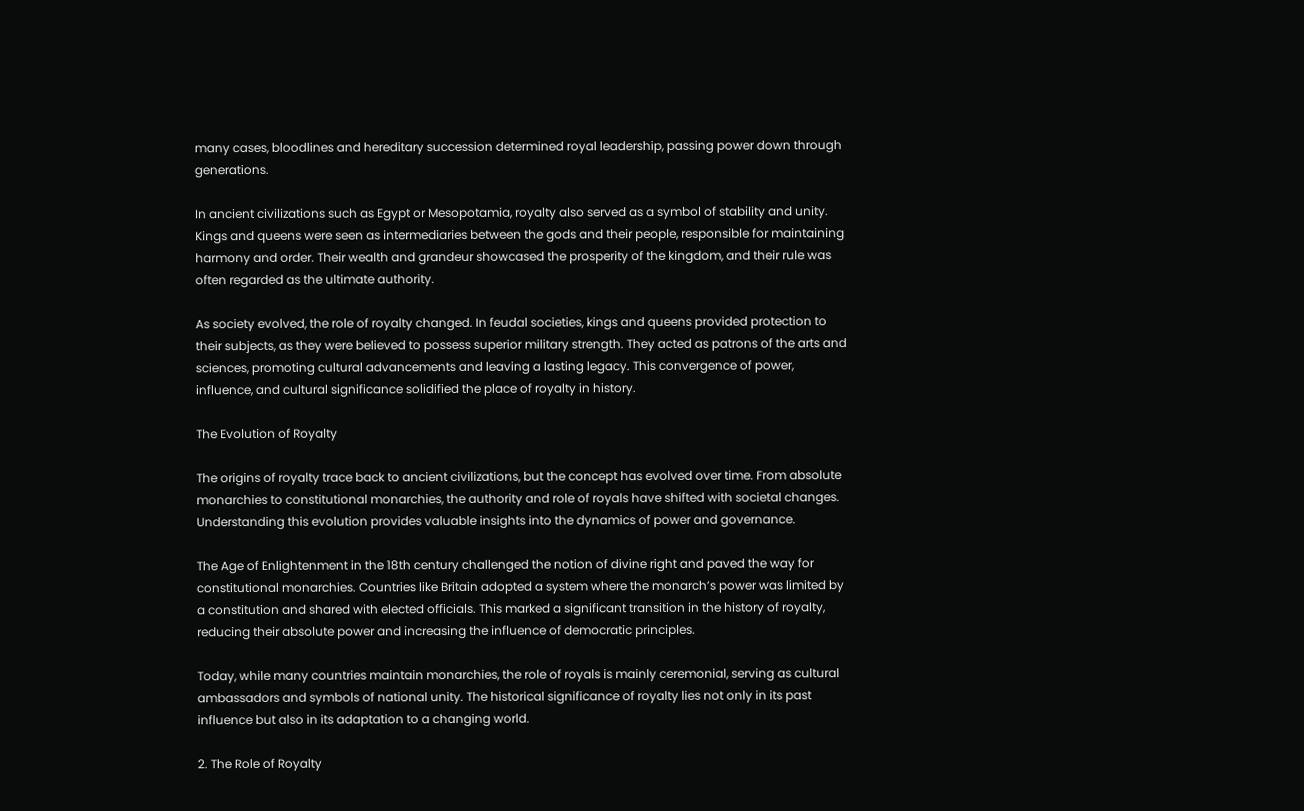many cases, bloodlines and hereditary succession determined royal leadership, passing power down through generations.

In ancient civilizations such as Egypt or Mesopotamia, royalty also served as a symbol of stability and unity. Kings and queens were seen as intermediaries between the gods and their people, responsible for maintaining harmony and order. Their wealth and grandeur showcased the prosperity of the kingdom, and their rule was often regarded as the ultimate authority.

As society evolved, the role of royalty changed. In feudal societies, kings and queens provided protection to their subjects, as they were believed to possess superior military strength. They acted as patrons of the arts and sciences, promoting cultural advancements and leaving a lasting legacy. This convergence of power, influence, and cultural significance solidified the place of royalty in history.

The Evolution of Royalty

The origins of royalty trace back to ancient civilizations, but the concept has evolved over time. From absolute monarchies to constitutional monarchies, the authority and role of royals have shifted with societal changes. Understanding this evolution provides valuable insights into the dynamics of power and governance.

The Age of Enlightenment in the 18th century challenged the notion of divine right and paved the way for constitutional monarchies. Countries like Britain adopted a system where the monarch’s power was limited by a constitution and shared with elected officials. This marked a significant transition in the history of royalty, reducing their absolute power and increasing the influence of democratic principles.

Today, while many countries maintain monarchies, the role of royals is mainly ceremonial, serving as cultural ambassadors and symbols of national unity. The historical significance of royalty lies not only in its past influence but also in its adaptation to a changing world.

2. The Role of Royalty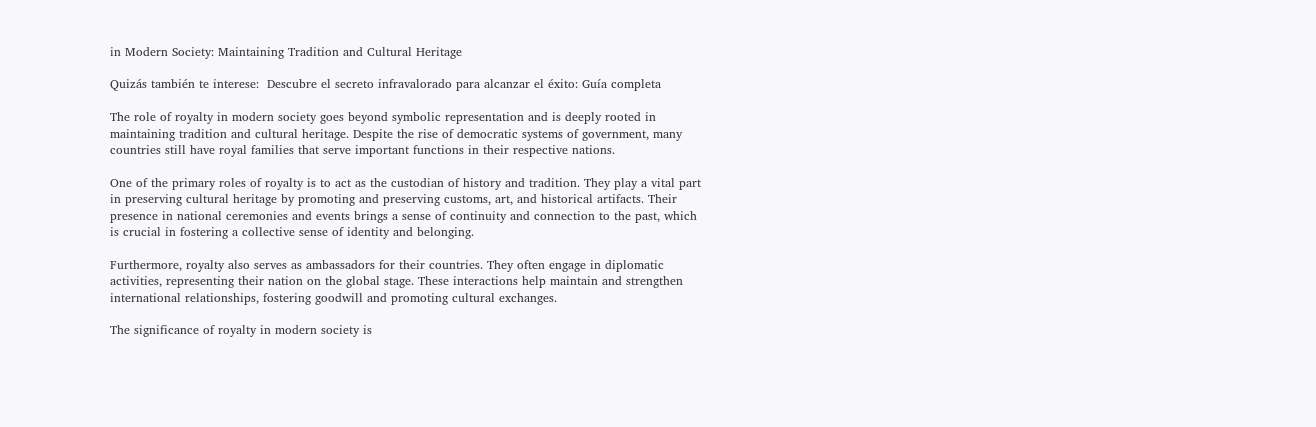in Modern Society: Maintaining Tradition and Cultural Heritage

Quizás también te interese:  Descubre el secreto infravalorado para alcanzar el éxito: Guía completa

The role of royalty in modern society goes beyond symbolic representation and is deeply rooted in maintaining tradition and cultural heritage. Despite the rise of democratic systems of government, many countries still have royal families that serve important functions in their respective nations.

One of the primary roles of royalty is to act as the custodian of history and tradition. They play a vital part in preserving cultural heritage by promoting and preserving customs, art, and historical artifacts. Their presence in national ceremonies and events brings a sense of continuity and connection to the past, which is crucial in fostering a collective sense of identity and belonging.

Furthermore, royalty also serves as ambassadors for their countries. They often engage in diplomatic activities, representing their nation on the global stage. These interactions help maintain and strengthen international relationships, fostering goodwill and promoting cultural exchanges.

The significance of royalty in modern society is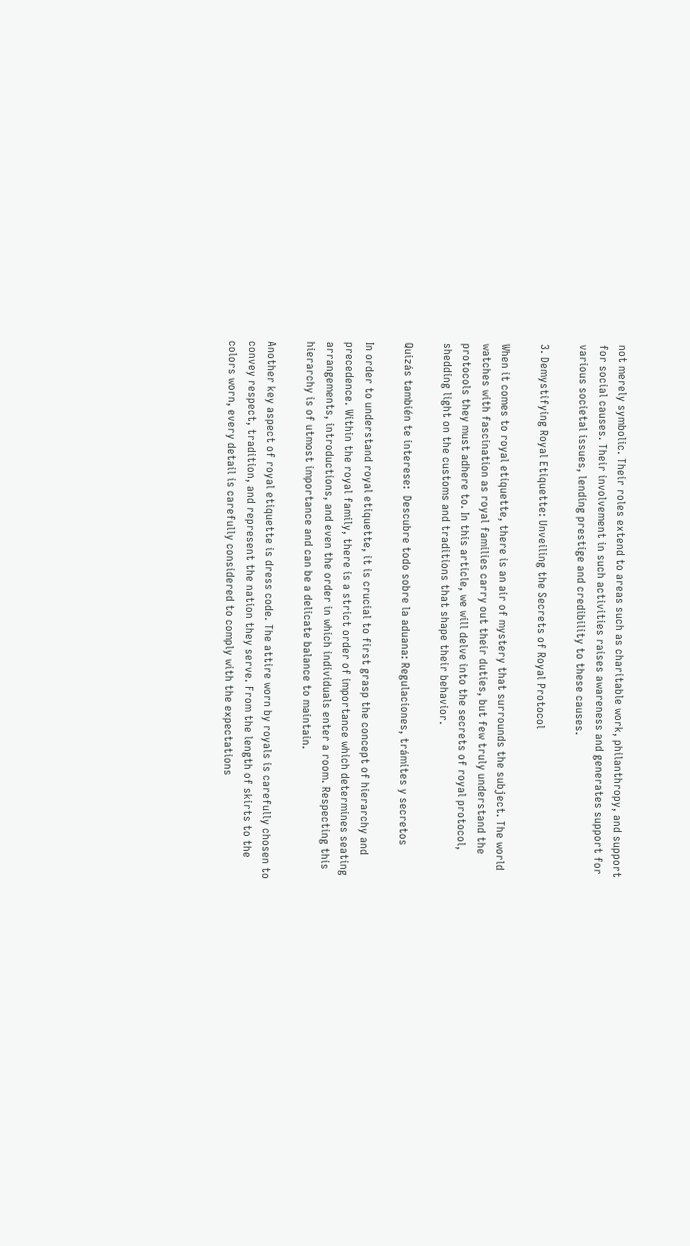not merely symbolic. Their roles extend to areas such as charitable work, philanthropy, and support for social causes. Their involvement in such activities raises awareness and generates support for various societal issues, lending prestige and credibility to these causes.

3. Demystifying Royal Etiquette: Unveiling the Secrets of Royal Protocol

When it comes to royal etiquette, there is an air of mystery that surrounds the subject. The world watches with fascination as royal families carry out their duties, but few truly understand the protocols they must adhere to. In this article, we will delve into the secrets of royal protocol, shedding light on the customs and traditions that shape their behavior.

Quizás también te interese:  Descubre todo sobre la aduana: Regulaciones, trámites y secretos

In order to understand royal etiquette, it is crucial to first grasp the concept of hierarchy and precedence. Within the royal family, there is a strict order of importance which determines seating arrangements, introductions, and even the order in which individuals enter a room. Respecting this hierarchy is of utmost importance and can be a delicate balance to maintain.

Another key aspect of royal etiquette is dress code. The attire worn by royals is carefully chosen to convey respect, tradition, and represent the nation they serve. From the length of skirts to the colors worn, every detail is carefully considered to comply with the expectations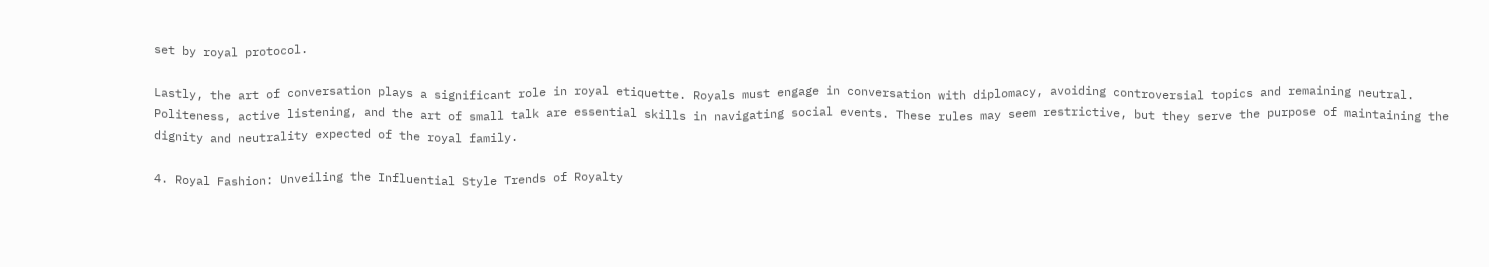set by royal protocol.

Lastly, the art of conversation plays a significant role in royal etiquette. Royals must engage in conversation with diplomacy, avoiding controversial topics and remaining neutral. Politeness, active listening, and the art of small talk are essential skills in navigating social events. These rules may seem restrictive, but they serve the purpose of maintaining the dignity and neutrality expected of the royal family.

4. Royal Fashion: Unveiling the Influential Style Trends of Royalty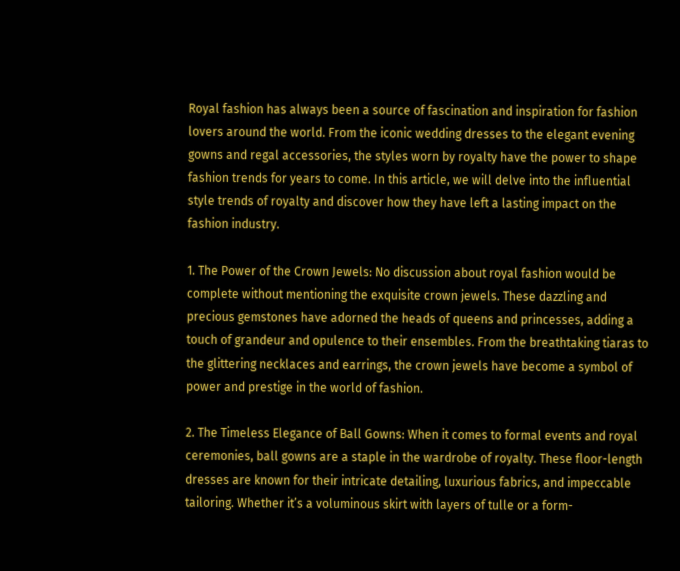Royal fashion has always been a source of fascination and inspiration for fashion lovers around the world. From the iconic wedding dresses to the elegant evening gowns and regal accessories, the styles worn by royalty have the power to shape fashion trends for years to come. In this article, we will delve into the influential style trends of royalty and discover how they have left a lasting impact on the fashion industry.

1. The Power of the Crown Jewels: No discussion about royal fashion would be complete without mentioning the exquisite crown jewels. These dazzling and precious gemstones have adorned the heads of queens and princesses, adding a touch of grandeur and opulence to their ensembles. From the breathtaking tiaras to the glittering necklaces and earrings, the crown jewels have become a symbol of power and prestige in the world of fashion.

2. The Timeless Elegance of Ball Gowns: When it comes to formal events and royal ceremonies, ball gowns are a staple in the wardrobe of royalty. These floor-length dresses are known for their intricate detailing, luxurious fabrics, and impeccable tailoring. Whether it’s a voluminous skirt with layers of tulle or a form-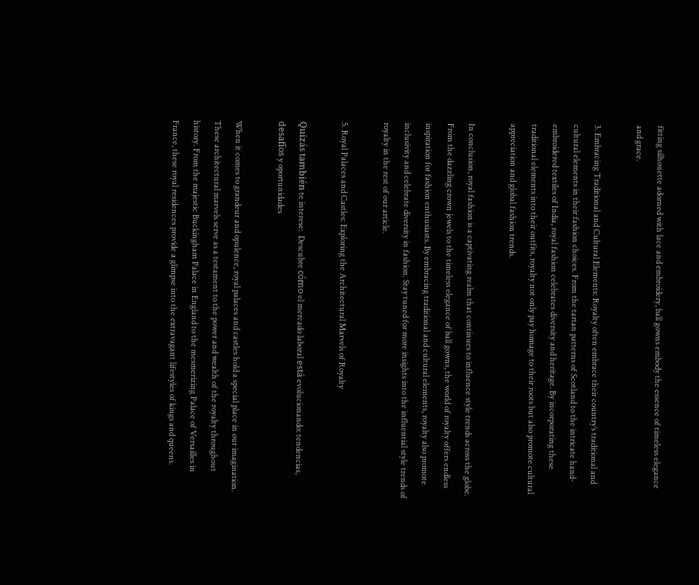fitting silhouette adorned with lace and embroidery, ball gowns embody the essence of timeless elegance and grace.

3. Embracing Traditional and Cultural Elements: Royalty often embrace their country’s traditional and cultural elements in their fashion choices. From the tartan patterns of Scotland to the intricate hand-embroidered textiles of India, royal fashion celebrates diversity and heritage. By incorporating these traditional elements into their outfits, royalty not only pay homage to their roots but also promote cultural appreciation and global fashion trends.

In conclusion, royal fashion is a captivating realm that continues to influence style trends across the globe. From the dazzling crown jewels to the timeless elegance of ball gowns, the world of royalty offers endless inspiration for fashion enthusiasts. By embracing traditional and cultural elements, royalty also promote inclusivity and celebrate diversity in fashion. Stay tuned for more insights into the influential style trends of royalty in the rest of our article.

5. Royal Palaces and Castles: Exploring the Architectural Marvels of Royalty

Quizás también te interese:  Descubre cómo el mercado laboral está evolucionando: tendencias, desafíos y oportunidades

When it comes to grandeur and opulence, royal palaces and castles hold a special place in our imagination. These architectural marvels serve as a testament to the power and wealth of the royalty throughout history. From the majestic Buckingham Palace in England to the mesmerizing Palace of Versailles in France, these royal residences provide a glimpse into the extravagant lifestyles of kings and queens.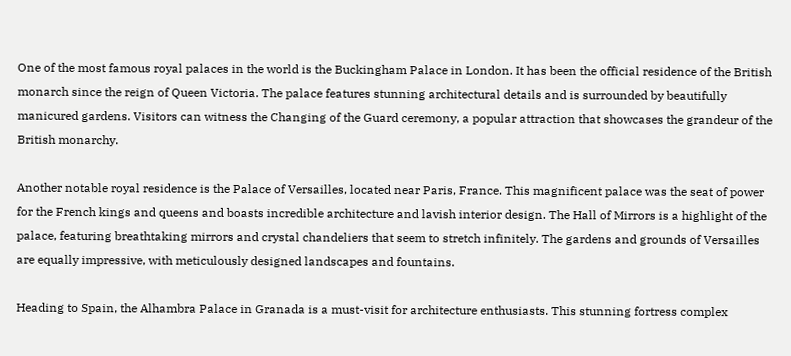One of the most famous royal palaces in the world is the Buckingham Palace in London. It has been the official residence of the British monarch since the reign of Queen Victoria. The palace features stunning architectural details and is surrounded by beautifully manicured gardens. Visitors can witness the Changing of the Guard ceremony, a popular attraction that showcases the grandeur of the British monarchy.

Another notable royal residence is the Palace of Versailles, located near Paris, France. This magnificent palace was the seat of power for the French kings and queens and boasts incredible architecture and lavish interior design. The Hall of Mirrors is a highlight of the palace, featuring breathtaking mirrors and crystal chandeliers that seem to stretch infinitely. The gardens and grounds of Versailles are equally impressive, with meticulously designed landscapes and fountains.

Heading to Spain, the Alhambra Palace in Granada is a must-visit for architecture enthusiasts. This stunning fortress complex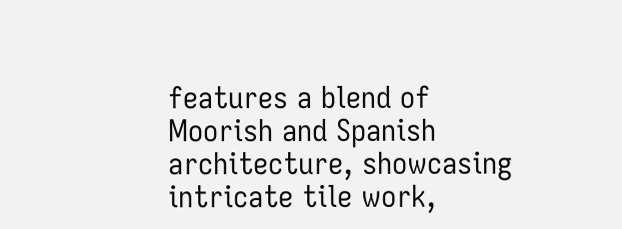features a blend of Moorish and Spanish architecture, showcasing intricate tile work,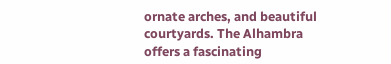ornate arches, and beautiful courtyards. The Alhambra offers a fascinating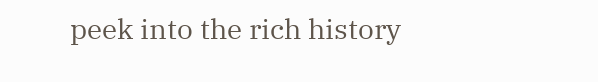peek into the rich history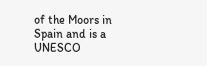of the Moors in Spain and is a UNESCO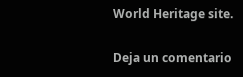World Heritage site.

Deja un comentario